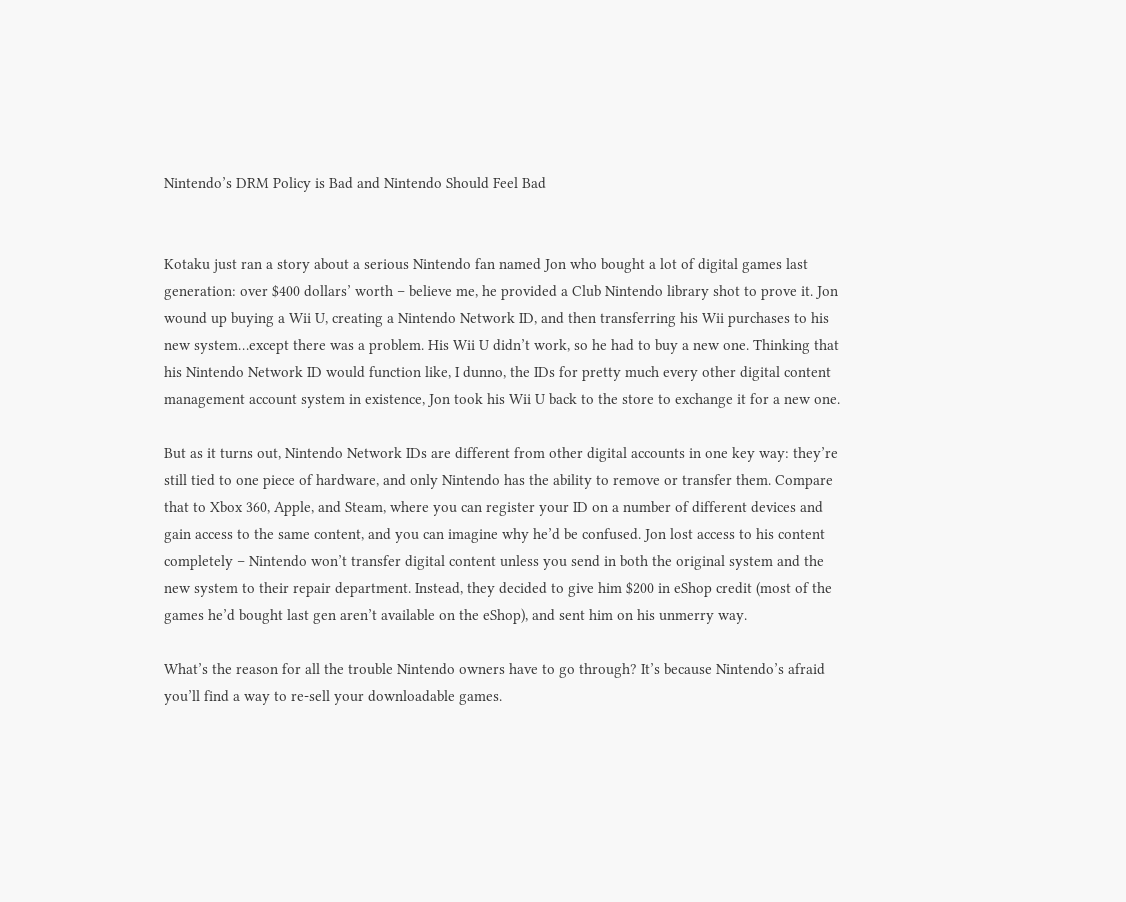Nintendo’s DRM Policy is Bad and Nintendo Should Feel Bad


Kotaku just ran a story about a serious Nintendo fan named Jon who bought a lot of digital games last generation: over $400 dollars’ worth – believe me, he provided a Club Nintendo library shot to prove it. Jon wound up buying a Wii U, creating a Nintendo Network ID, and then transferring his Wii purchases to his new system…except there was a problem. His Wii U didn’t work, so he had to buy a new one. Thinking that his Nintendo Network ID would function like, I dunno, the IDs for pretty much every other digital content management account system in existence, Jon took his Wii U back to the store to exchange it for a new one.

But as it turns out, Nintendo Network IDs are different from other digital accounts in one key way: they’re still tied to one piece of hardware, and only Nintendo has the ability to remove or transfer them. Compare that to Xbox 360, Apple, and Steam, where you can register your ID on a number of different devices and gain access to the same content, and you can imagine why he’d be confused. Jon lost access to his content completely – Nintendo won’t transfer digital content unless you send in both the original system and the new system to their repair department. Instead, they decided to give him $200 in eShop credit (most of the games he’d bought last gen aren’t available on the eShop), and sent him on his unmerry way.

What’s the reason for all the trouble Nintendo owners have to go through? It’s because Nintendo’s afraid you’ll find a way to re-sell your downloadable games.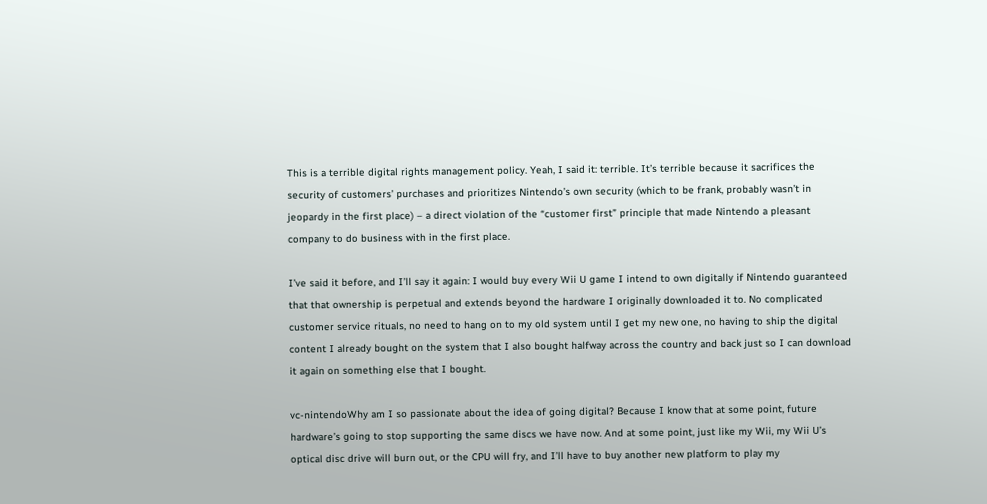This is a terrible digital rights management policy. Yeah, I said it: terrible. It’s terrible because it sacrifices the security of customers’ purchases and prioritizes Nintendo’s own security (which to be frank, probably wasn’t in jeopardy in the first place) – a direct violation of the “customer first” principle that made Nintendo a pleasant company to do business with in the first place.

I’ve said it before, and I’ll say it again: I would buy every Wii U game I intend to own digitally if Nintendo guaranteed that that ownership is perpetual and extends beyond the hardware I originally downloaded it to. No complicated customer service rituals, no need to hang on to my old system until I get my new one, no having to ship the digital content I already bought on the system that I also bought halfway across the country and back just so I can download it again on something else that I bought.

vc-nintendoWhy am I so passionate about the idea of going digital? Because I know that at some point, future hardware’s going to stop supporting the same discs we have now. And at some point, just like my Wii, my Wii U’s optical disc drive will burn out, or the CPU will fry, and I’ll have to buy another new platform to play my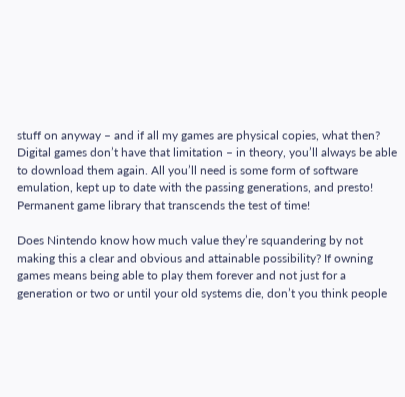stuff on anyway – and if all my games are physical copies, what then? Digital games don’t have that limitation – in theory, you’ll always be able to download them again. All you’ll need is some form of software emulation, kept up to date with the passing generations, and presto! Permanent game library that transcends the test of time!

Does Nintendo know how much value they’re squandering by not making this a clear and obvious and attainable possibility? If owning games means being able to play them forever and not just for a generation or two or until your old systems die, don’t you think people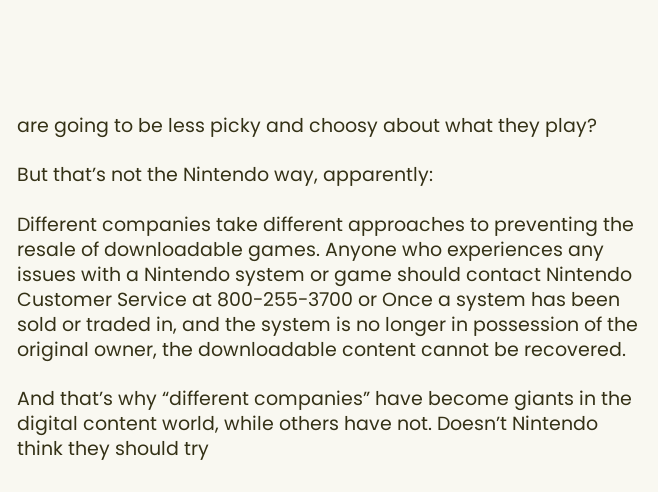are going to be less picky and choosy about what they play?

But that’s not the Nintendo way, apparently:

Different companies take different approaches to preventing the resale of downloadable games. Anyone who experiences any issues with a Nintendo system or game should contact Nintendo Customer Service at 800-255-3700 or Once a system has been sold or traded in, and the system is no longer in possession of the original owner, the downloadable content cannot be recovered.

And that’s why “different companies” have become giants in the digital content world, while others have not. Doesn’t Nintendo think they should try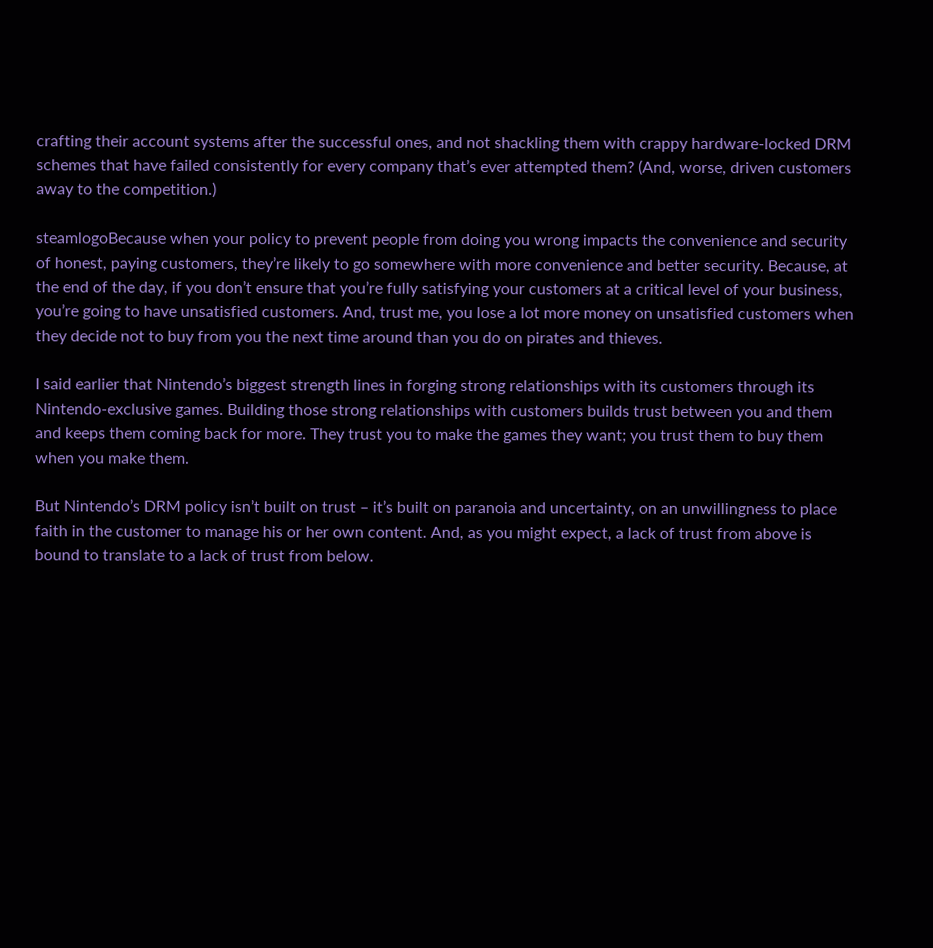crafting their account systems after the successful ones, and not shackling them with crappy hardware-locked DRM schemes that have failed consistently for every company that’s ever attempted them? (And, worse, driven customers away to the competition.)

steamlogoBecause when your policy to prevent people from doing you wrong impacts the convenience and security of honest, paying customers, they’re likely to go somewhere with more convenience and better security. Because, at the end of the day, if you don’t ensure that you’re fully satisfying your customers at a critical level of your business, you’re going to have unsatisfied customers. And, trust me, you lose a lot more money on unsatisfied customers when they decide not to buy from you the next time around than you do on pirates and thieves.

I said earlier that Nintendo’s biggest strength lines in forging strong relationships with its customers through its Nintendo-exclusive games. Building those strong relationships with customers builds trust between you and them and keeps them coming back for more. They trust you to make the games they want; you trust them to buy them when you make them.

But Nintendo’s DRM policy isn’t built on trust – it’s built on paranoia and uncertainty, on an unwillingness to place faith in the customer to manage his or her own content. And, as you might expect, a lack of trust from above is bound to translate to a lack of trust from below.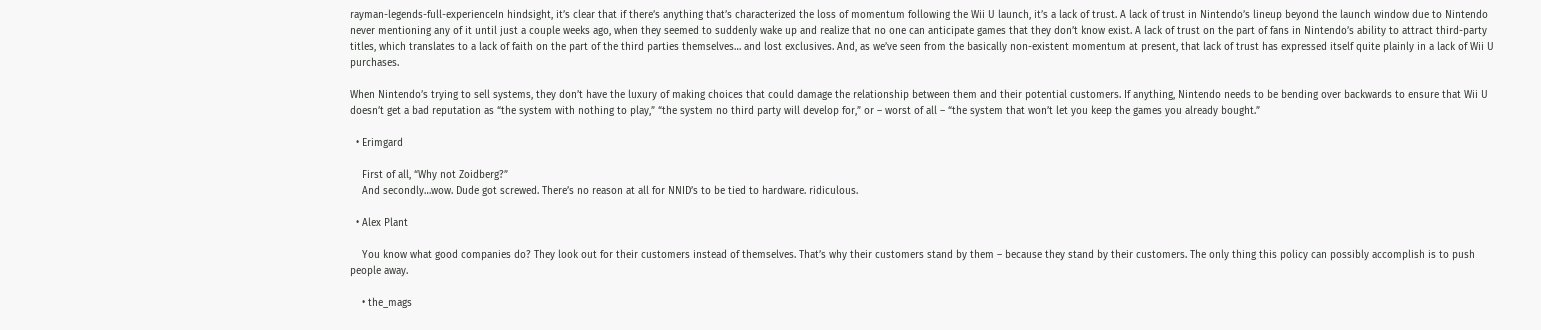rayman-legends-full-experienceIn hindsight, it’s clear that if there’s anything that’s characterized the loss of momentum following the Wii U launch, it’s a lack of trust. A lack of trust in Nintendo’s lineup beyond the launch window due to Nintendo never mentioning any of it until just a couple weeks ago, when they seemed to suddenly wake up and realize that no one can anticipate games that they don’t know exist. A lack of trust on the part of fans in Nintendo’s ability to attract third-party titles, which translates to a lack of faith on the part of the third parties themselves… and lost exclusives. And, as we’ve seen from the basically non-existent momentum at present, that lack of trust has expressed itself quite plainly in a lack of Wii U purchases.

When Nintendo’s trying to sell systems, they don’t have the luxury of making choices that could damage the relationship between them and their potential customers. If anything, Nintendo needs to be bending over backwards to ensure that Wii U doesn’t get a bad reputation as “the system with nothing to play,” “the system no third party will develop for,” or – worst of all – “the system that won’t let you keep the games you already bought.”

  • Erimgard

    First of all, “Why not Zoidberg?”
    And secondly…wow. Dude got screwed. There’s no reason at all for NNID’s to be tied to hardware. ridiculous.

  • Alex Plant

    You know what good companies do? They look out for their customers instead of themselves. That’s why their customers stand by them – because they stand by their customers. The only thing this policy can possibly accomplish is to push people away.

    • the_mags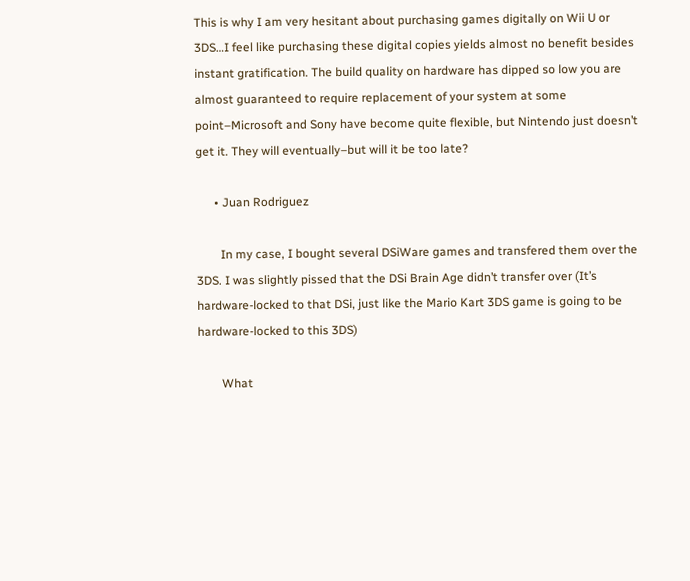This is why I am very hesitant about purchasing games digitally on Wii U or 3DS…I feel like purchasing these digital copies yields almost no benefit besides instant gratification. The build quality on hardware has dipped so low you are almost guaranteed to require replacement of your system at some point–Microsoft and Sony have become quite flexible, but Nintendo just doesn’t get it. They will eventually–but will it be too late?

      • Juan Rodriguez

        In my case, I bought several DSiWare games and transfered them over the 3DS. I was slightly pissed that the DSi Brain Age didn’t transfer over (It’s hardware-locked to that DSi, just like the Mario Kart 3DS game is going to be hardware-locked to this 3DS)

        What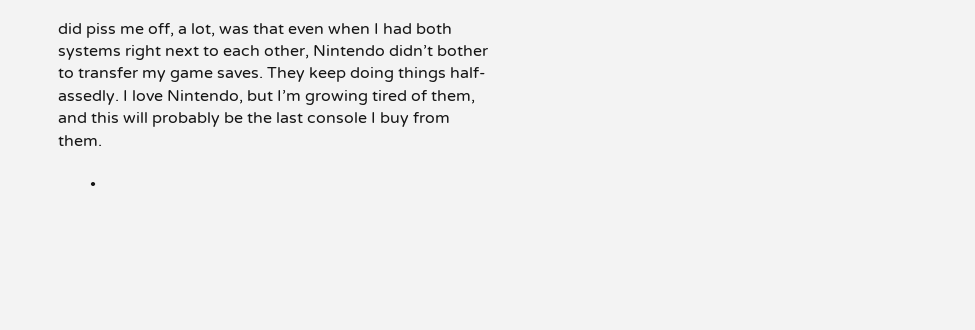did piss me off, a lot, was that even when I had both systems right next to each other, Nintendo didn’t bother to transfer my game saves. They keep doing things half-assedly. I love Nintendo, but I’m growing tired of them, and this will probably be the last console I buy from them.

        •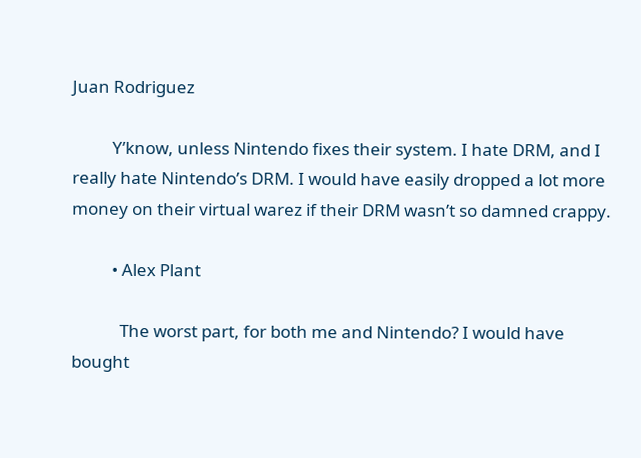Juan Rodriguez

          Y’know, unless Nintendo fixes their system. I hate DRM, and I really hate Nintendo’s DRM. I would have easily dropped a lot more money on their virtual warez if their DRM wasn’t so damned crappy.

          • Alex Plant

            The worst part, for both me and Nintendo? I would have bought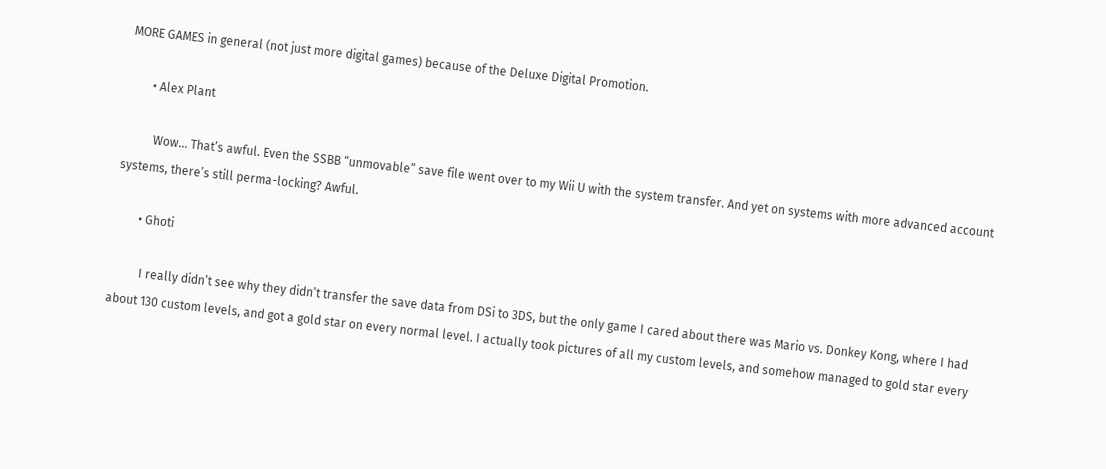MORE GAMES in general (not just more digital games) because of the Deluxe Digital Promotion.

        • Alex Plant

          Wow… That’s awful. Even the SSBB “unmovable” save file went over to my Wii U with the system transfer. And yet on systems with more advanced account systems, there’s still perma-locking? Awful.

        • Ghoti

          I really didn’t see why they didn’t transfer the save data from DSi to 3DS, but the only game I cared about there was Mario vs. Donkey Kong, where I had about 130 custom levels, and got a gold star on every normal level. I actually took pictures of all my custom levels, and somehow managed to gold star every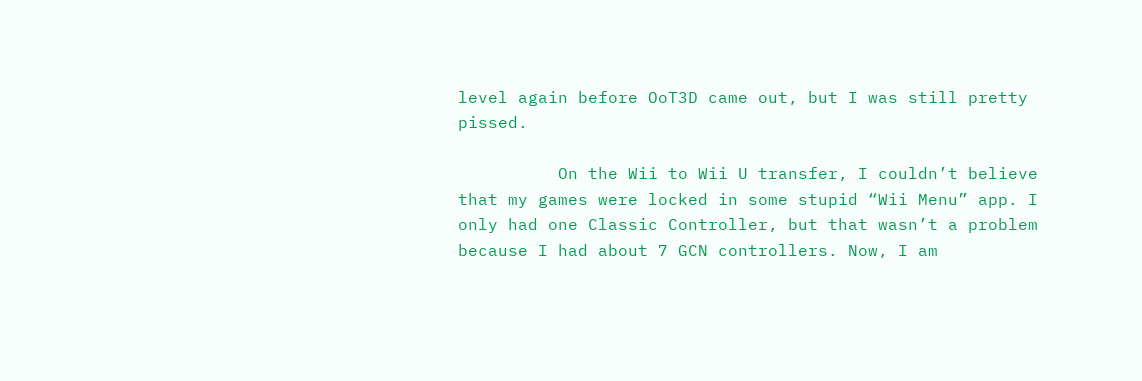level again before OoT3D came out, but I was still pretty pissed.

          On the Wii to Wii U transfer, I couldn’t believe that my games were locked in some stupid “Wii Menu” app. I only had one Classic Controller, but that wasn’t a problem because I had about 7 GCN controllers. Now, I am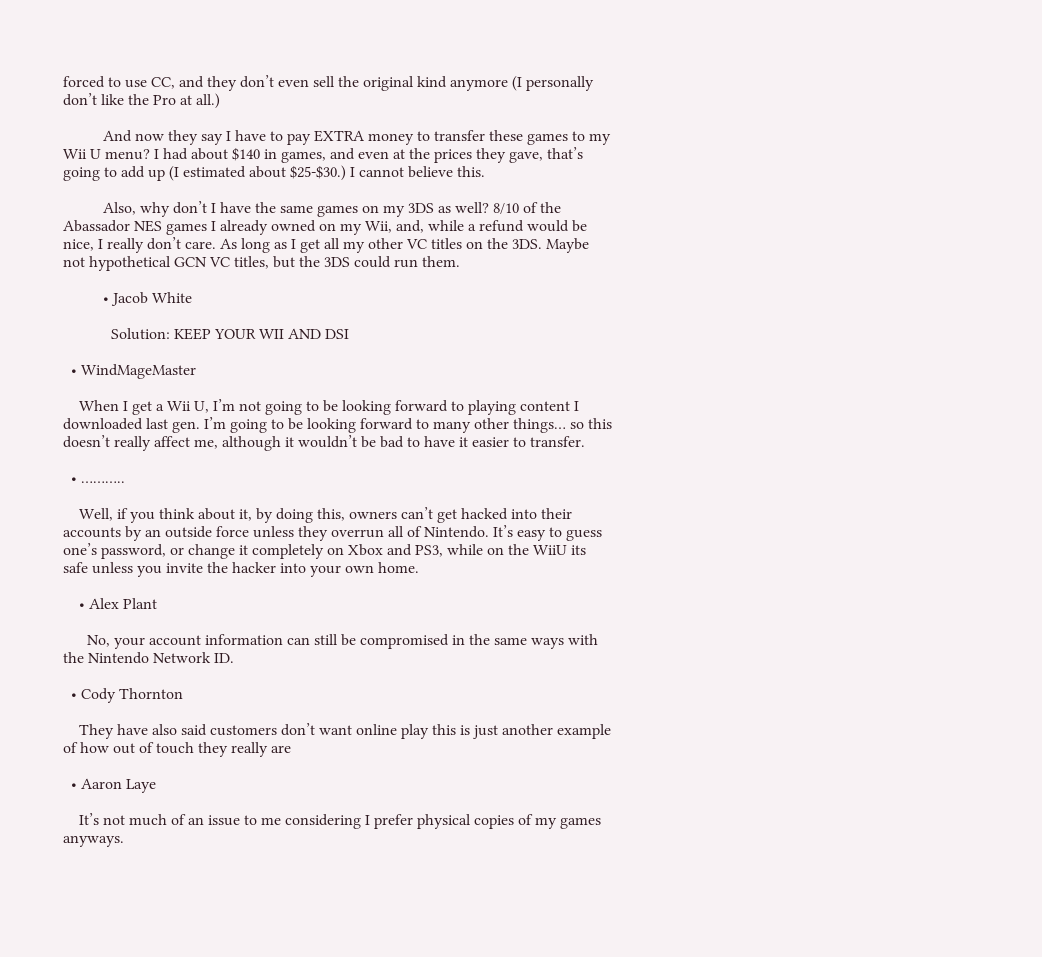forced to use CC, and they don’t even sell the original kind anymore (I personally don’t like the Pro at all.)

          And now they say I have to pay EXTRA money to transfer these games to my Wii U menu? I had about $140 in games, and even at the prices they gave, that’s going to add up (I estimated about $25-$30.) I cannot believe this.

          Also, why don’t I have the same games on my 3DS as well? 8/10 of the Abassador NES games I already owned on my Wii, and, while a refund would be nice, I really don’t care. As long as I get all my other VC titles on the 3DS. Maybe not hypothetical GCN VC titles, but the 3DS could run them.

          • Jacob White

            Solution: KEEP YOUR WII AND DSI

  • WindMageMaster

    When I get a Wii U, I’m not going to be looking forward to playing content I downloaded last gen. I’m going to be looking forward to many other things… so this doesn’t really affect me, although it wouldn’t be bad to have it easier to transfer.

  • ………..

    Well, if you think about it, by doing this, owners can’t get hacked into their accounts by an outside force unless they overrun all of Nintendo. It’s easy to guess one’s password, or change it completely on Xbox and PS3, while on the WiiU its safe unless you invite the hacker into your own home.

    • Alex Plant

      No, your account information can still be compromised in the same ways with the Nintendo Network ID.

  • Cody Thornton

    They have also said customers don’t want online play this is just another example of how out of touch they really are

  • Aaron Laye

    It’s not much of an issue to me considering I prefer physical copies of my games anyways.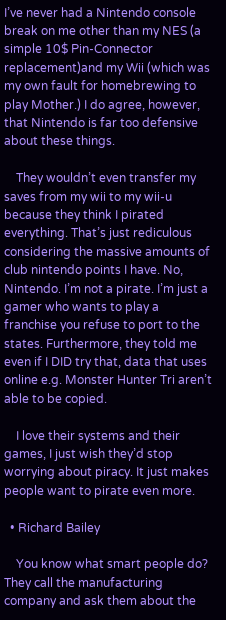I’ve never had a Nintendo console break on me other than my NES (a simple 10$ Pin-Connector replacement)and my Wii (which was my own fault for homebrewing to play Mother.) I do agree, however, that Nintendo is far too defensive about these things.

    They wouldn’t even transfer my saves from my wii to my wii-u because they think I pirated everything. That’s just rediculous considering the massive amounts of club nintendo points I have. No, Nintendo. I’m not a pirate. I’m just a gamer who wants to play a franchise you refuse to port to the states. Furthermore, they told me even if I DID try that, data that uses online e.g. Monster Hunter Tri aren’t able to be copied.

    I love their systems and their games, I just wish they’d stop worrying about piracy. It just makes people want to pirate even more.

  • Richard Bailey

    You know what smart people do? They call the manufacturing company and ask them about the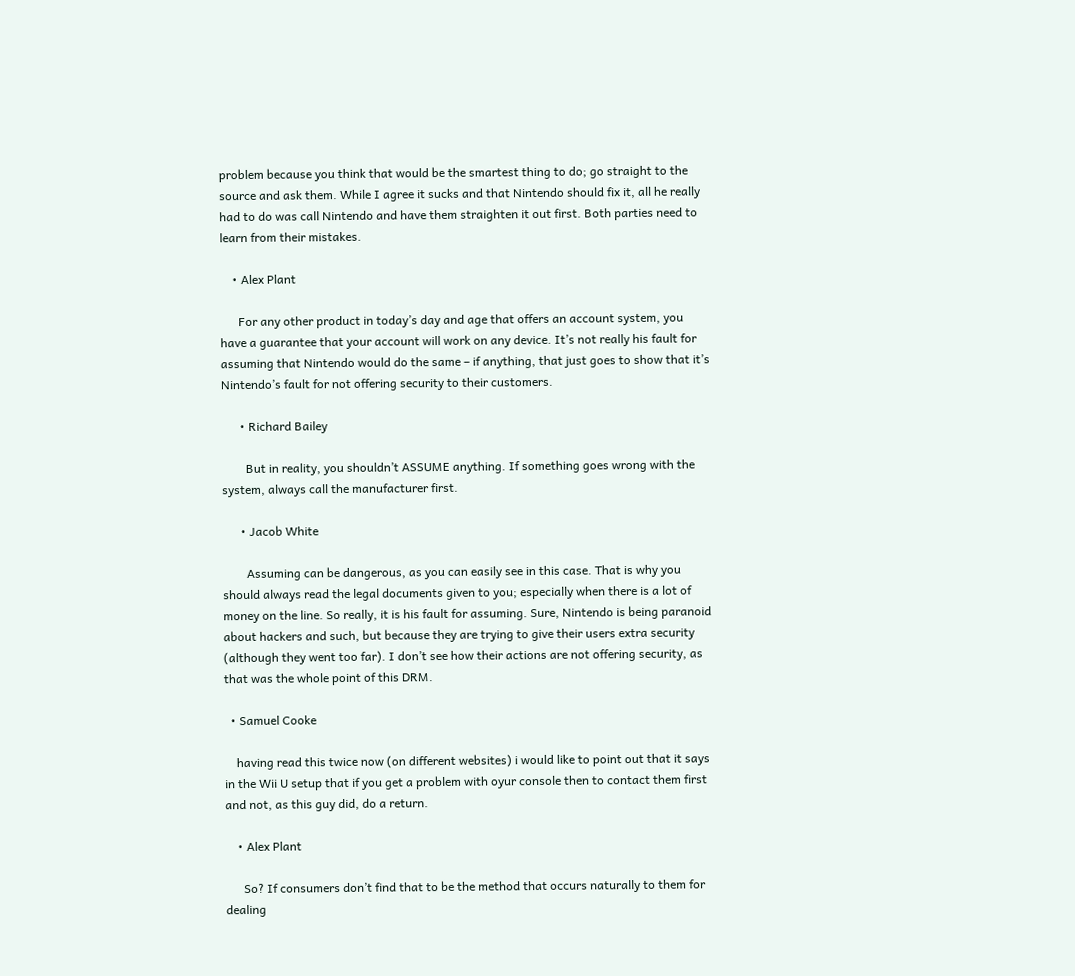problem because you think that would be the smartest thing to do; go straight to the source and ask them. While I agree it sucks and that Nintendo should fix it, all he really had to do was call Nintendo and have them straighten it out first. Both parties need to learn from their mistakes.

    • Alex Plant

      For any other product in today’s day and age that offers an account system, you have a guarantee that your account will work on any device. It’s not really his fault for assuming that Nintendo would do the same – if anything, that just goes to show that it’s Nintendo’s fault for not offering security to their customers.

      • Richard Bailey

        But in reality, you shouldn’t ASSUME anything. If something goes wrong with the system, always call the manufacturer first.

      • Jacob White

        Assuming can be dangerous, as you can easily see in this case. That is why you should always read the legal documents given to you; especially when there is a lot of money on the line. So really, it is his fault for assuming. Sure, Nintendo is being paranoid about hackers and such, but because they are trying to give their users extra security (although they went too far). I don’t see how their actions are not offering security, as that was the whole point of this DRM.

  • Samuel Cooke

    having read this twice now (on different websites) i would like to point out that it says in the Wii U setup that if you get a problem with oyur console then to contact them first and not, as this guy did, do a return.

    • Alex Plant

      So? If consumers don’t find that to be the method that occurs naturally to them for dealing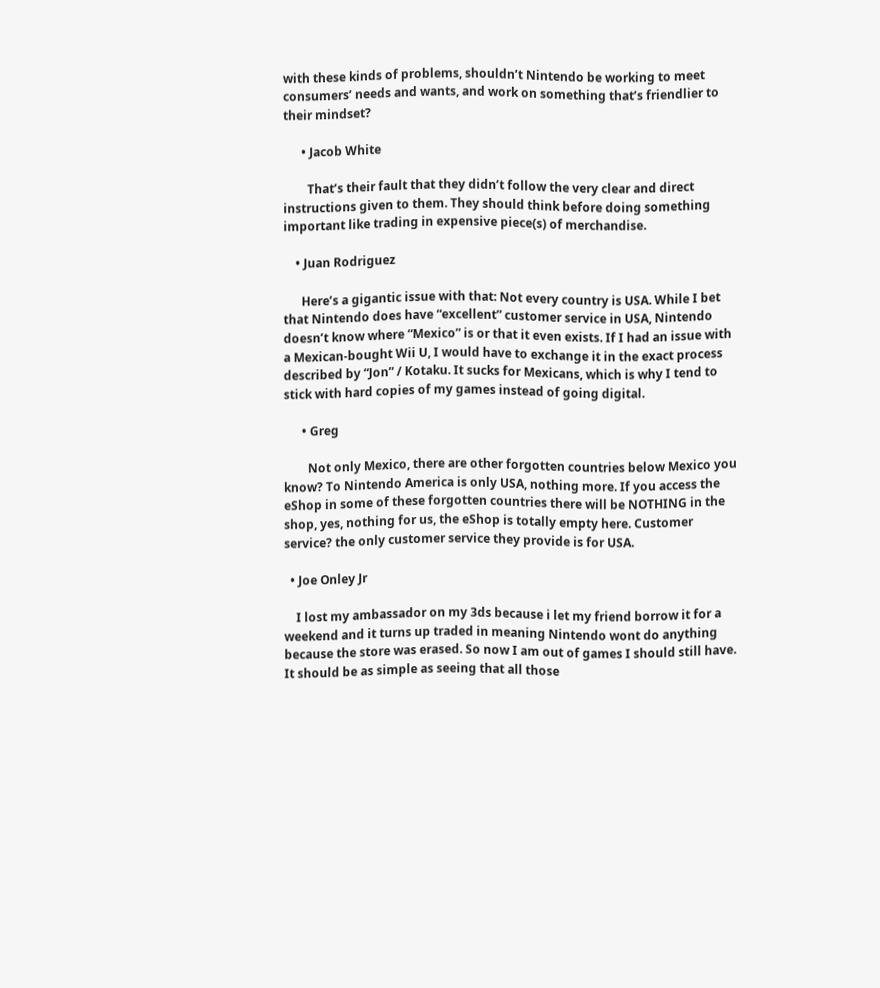with these kinds of problems, shouldn’t Nintendo be working to meet consumers’ needs and wants, and work on something that’s friendlier to their mindset?

      • Jacob White

        That’s their fault that they didn’t follow the very clear and direct instructions given to them. They should think before doing something important like trading in expensive piece(s) of merchandise.

    • Juan Rodriguez

      Here’s a gigantic issue with that: Not every country is USA. While I bet that Nintendo does have “excellent” customer service in USA, Nintendo doesn’t know where “Mexico” is or that it even exists. If I had an issue with a Mexican-bought Wii U, I would have to exchange it in the exact process described by “Jon” / Kotaku. It sucks for Mexicans, which is why I tend to stick with hard copies of my games instead of going digital.

      • Greg

        Not only Mexico, there are other forgotten countries below Mexico you know? To Nintendo America is only USA, nothing more. If you access the eShop in some of these forgotten countries there will be NOTHING in the shop, yes, nothing for us, the eShop is totally empty here. Customer service? the only customer service they provide is for USA.

  • Joe Onley Jr

    I lost my ambassador on my 3ds because i let my friend borrow it for a weekend and it turns up traded in meaning Nintendo wont do anything because the store was erased. So now I am out of games I should still have. It should be as simple as seeing that all those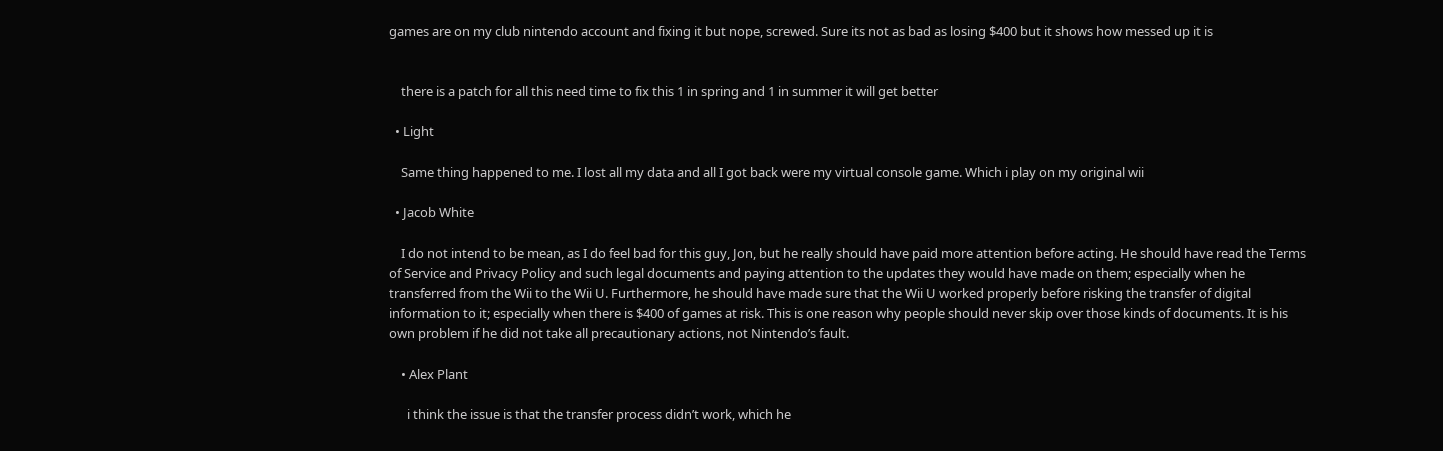games are on my club nintendo account and fixing it but nope, screwed. Sure its not as bad as losing $400 but it shows how messed up it is


    there is a patch for all this need time to fix this 1 in spring and 1 in summer it will get better

  • Light

    Same thing happened to me. I lost all my data and all I got back were my virtual console game. Which i play on my original wii

  • Jacob White

    I do not intend to be mean, as I do feel bad for this guy, Jon, but he really should have paid more attention before acting. He should have read the Terms of Service and Privacy Policy and such legal documents and paying attention to the updates they would have made on them; especially when he transferred from the Wii to the Wii U. Furthermore, he should have made sure that the Wii U worked properly before risking the transfer of digital information to it; especially when there is $400 of games at risk. This is one reason why people should never skip over those kinds of documents. It is his own problem if he did not take all precautionary actions, not Nintendo’s fault.

    • Alex Plant

      i think the issue is that the transfer process didn’t work, which he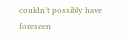couldn’t possibly have foreseen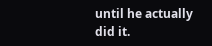until he actually did it.